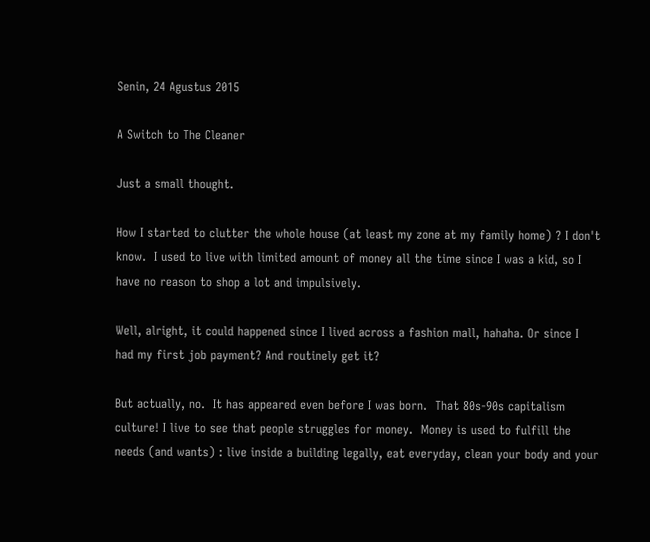Senin, 24 Agustus 2015

A Switch to The Cleaner

Just a small thought.

How I started to clutter the whole house (at least my zone at my family home) ? I don't know.  I used to live with limited amount of money all the time since I was a kid, so I have no reason to shop a lot and impulsively.

Well, alright, it could happened since I lived across a fashion mall, hahaha. Or since I had my first job payment? And routinely get it?

But actually, no.  It has appeared even before I was born.  That 80s-90s capitalism culture! I live to see that people struggles for money.  Money is used to fulfill the needs (and wants) : live inside a building legally, eat everyday, clean your body and your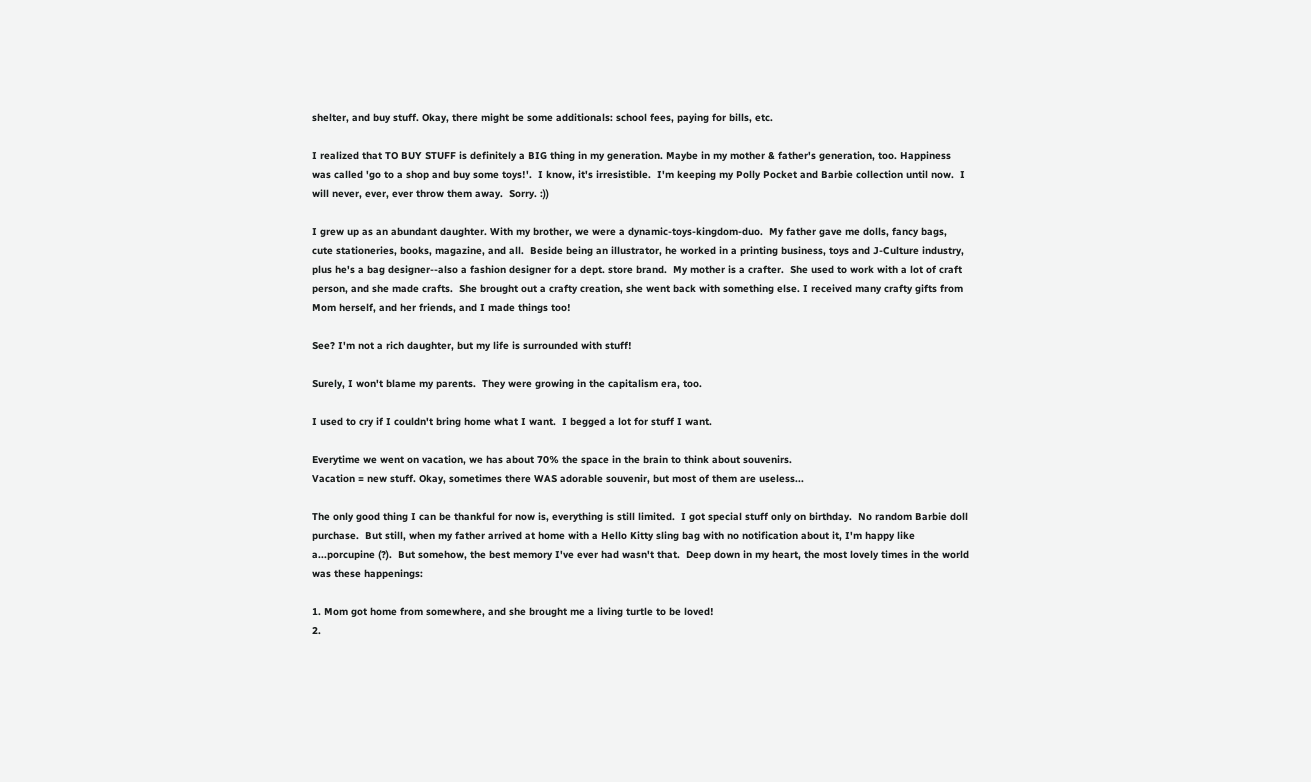shelter, and buy stuff. Okay, there might be some additionals: school fees, paying for bills, etc.

I realized that TO BUY STUFF is definitely a BIG thing in my generation. Maybe in my mother & father's generation, too. Happiness was called 'go to a shop and buy some toys!'.  I know, it's irresistible.  I'm keeping my Polly Pocket and Barbie collection until now.  I will never, ever, ever throw them away.  Sorry. :))

I grew up as an abundant daughter. With my brother, we were a dynamic-toys-kingdom-duo.  My father gave me dolls, fancy bags, cute stationeries, books, magazine, and all.  Beside being an illustrator, he worked in a printing business, toys and J-Culture industry, plus he's a bag designer--also a fashion designer for a dept. store brand.  My mother is a crafter.  She used to work with a lot of craft person, and she made crafts.  She brought out a crafty creation, she went back with something else. I received many crafty gifts from Mom herself, and her friends, and I made things too!

See? I'm not a rich daughter, but my life is surrounded with stuff!

Surely, I won't blame my parents.  They were growing in the capitalism era, too.

I used to cry if I couldn't bring home what I want.  I begged a lot for stuff I want.

Everytime we went on vacation, we has about 70% the space in the brain to think about souvenirs.
Vacation = new stuff. Okay, sometimes there WAS adorable souvenir, but most of them are useless...

The only good thing I can be thankful for now is, everything is still limited.  I got special stuff only on birthday.  No random Barbie doll purchase.  But still, when my father arrived at home with a Hello Kitty sling bag with no notification about it, I'm happy like a...porcupine (?).  But somehow, the best memory I've ever had wasn't that.  Deep down in my heart, the most lovely times in the world was these happenings:

1. Mom got home from somewhere, and she brought me a living turtle to be loved!
2.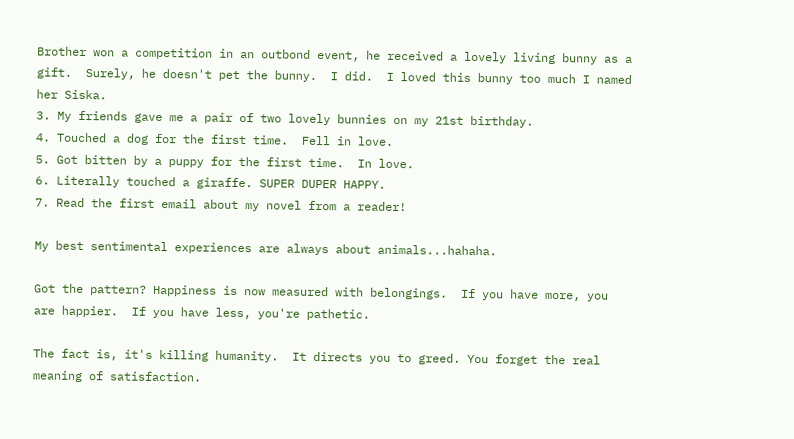Brother won a competition in an outbond event, he received a lovely living bunny as a gift.  Surely, he doesn't pet the bunny.  I did.  I loved this bunny too much I named her Siska.
3. My friends gave me a pair of two lovely bunnies on my 21st birthday.
4. Touched a dog for the first time.  Fell in love.
5. Got bitten by a puppy for the first time.  In love.
6. Literally touched a giraffe. SUPER DUPER HAPPY.
7. Read the first email about my novel from a reader!

My best sentimental experiences are always about animals...hahaha.

Got the pattern? Happiness is now measured with belongings.  If you have more, you are happier.  If you have less, you're pathetic.

The fact is, it's killing humanity.  It directs you to greed. You forget the real meaning of satisfaction.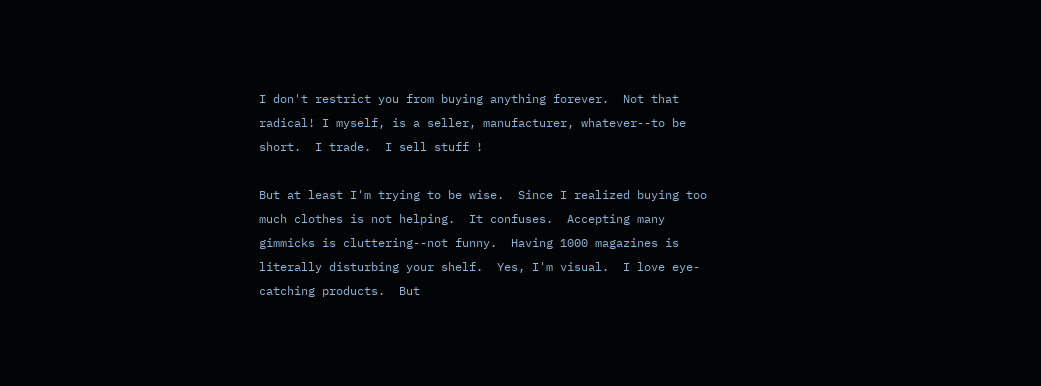I don't restrict you from buying anything forever.  Not that radical! I myself, is a seller, manufacturer, whatever--to be short.  I trade.  I sell stuff !

But at least I'm trying to be wise.  Since I realized buying too much clothes is not helping.  It confuses.  Accepting many gimmicks is cluttering--not funny.  Having 1000 magazines is literally disturbing your shelf.  Yes, I'm visual.  I love eye-catching products.  But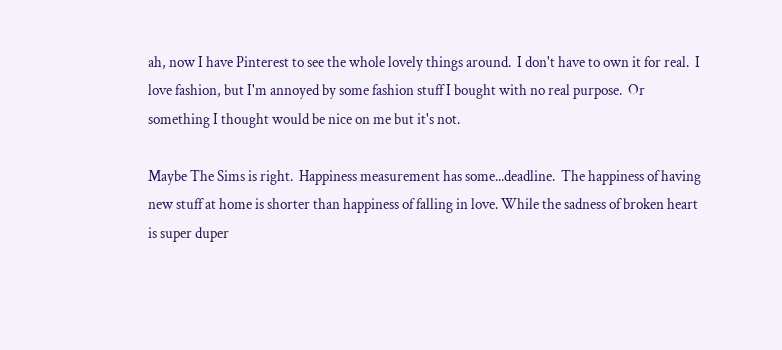ah, now I have Pinterest to see the whole lovely things around.  I don't have to own it for real.  I love fashion, but I'm annoyed by some fashion stuff I bought with no real purpose.  Or something I thought would be nice on me but it's not.

Maybe The Sims is right.  Happiness measurement has some...deadline.  The happiness of having new stuff at home is shorter than happiness of falling in love. While the sadness of broken heart is super duper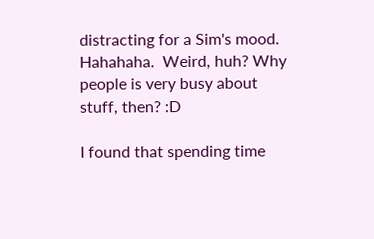distracting for a Sim's mood.  Hahahaha.  Weird, huh? Why people is very busy about stuff, then? :D

I found that spending time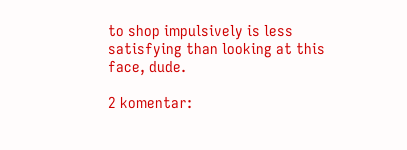to shop impulsively is less satisfying than looking at this face, dude.

2 komentar: